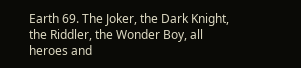Earth 69. The Joker, the Dark Knight, the Riddler, the Wonder Boy, all heroes and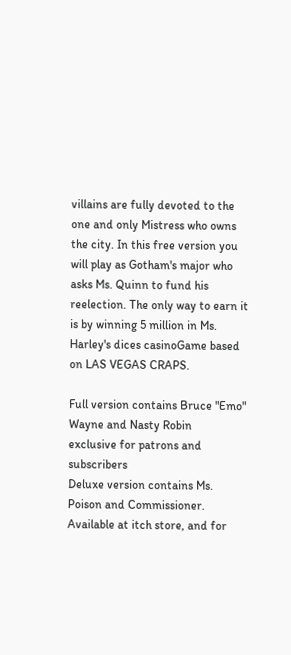villains are fully devoted to the one and only Mistress who owns the city. In this free version you will play as Gotham's major who asks Ms. Quinn to fund his reelection. The only way to earn it is by winning 5 million in Ms. Harley's dices casinoGame based on LAS VEGAS CRAPS.

Full version contains Bruce "Emo" Wayne and Nasty Robin
exclusive for patrons and subscribers
Deluxe version contains Ms. Poison and Commissioner. Available at itch store, and for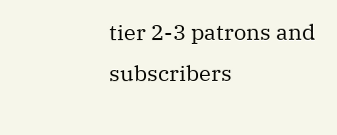tier 2-3 patrons and subscribers